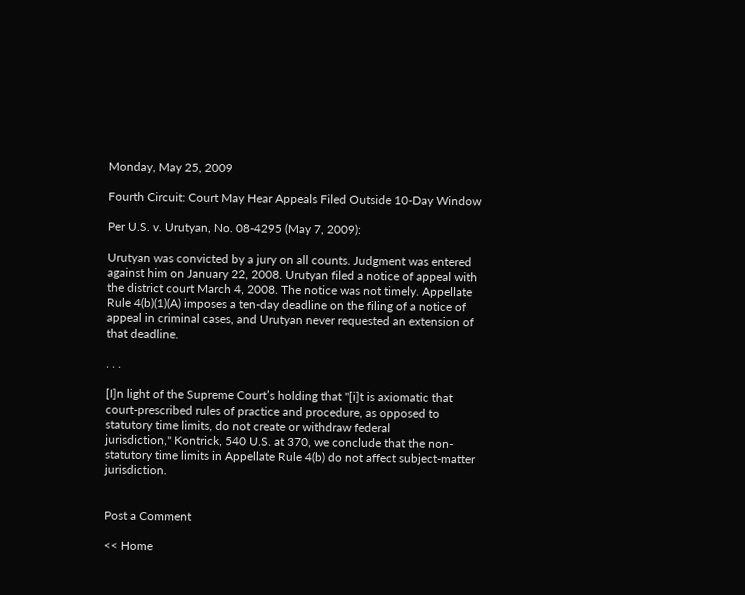Monday, May 25, 2009

Fourth Circuit: Court May Hear Appeals Filed Outside 10-Day Window

Per U.S. v. Urutyan, No. 08-4295 (May 7, 2009):

Urutyan was convicted by a jury on all counts. Judgment was entered against him on January 22, 2008. Urutyan filed a notice of appeal with the district court March 4, 2008. The notice was not timely. Appellate Rule 4(b)(1)(A) imposes a ten-day deadline on the filing of a notice of appeal in criminal cases, and Urutyan never requested an extension of that deadline.

. . .

[I]n light of the Supreme Court’s holding that "[i]t is axiomatic that court-prescribed rules of practice and procedure, as opposed to statutory time limits, do not create or withdraw federal
jurisdiction," Kontrick, 540 U.S. at 370, we conclude that the non-statutory time limits in Appellate Rule 4(b) do not affect subject-matter jurisdiction.


Post a Comment

<< Home